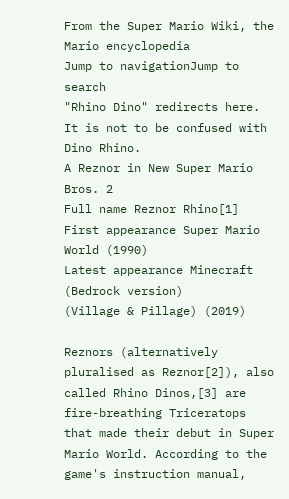From the Super Mario Wiki, the Mario encyclopedia
Jump to navigationJump to search
"Rhino Dino" redirects here. It is not to be confused with Dino Rhino.
A Reznor in New Super Mario Bros. 2
Full name Reznor Rhino[1]
First appearance Super Mario World (1990)
Latest appearance Minecraft (Bedrock version)
(Village & Pillage) (2019)

Reznors (alternatively pluralised as Reznor[2]), also called Rhino Dinos,[3] are fire-breathing Triceratops that made their debut in Super Mario World. According to the game's instruction manual,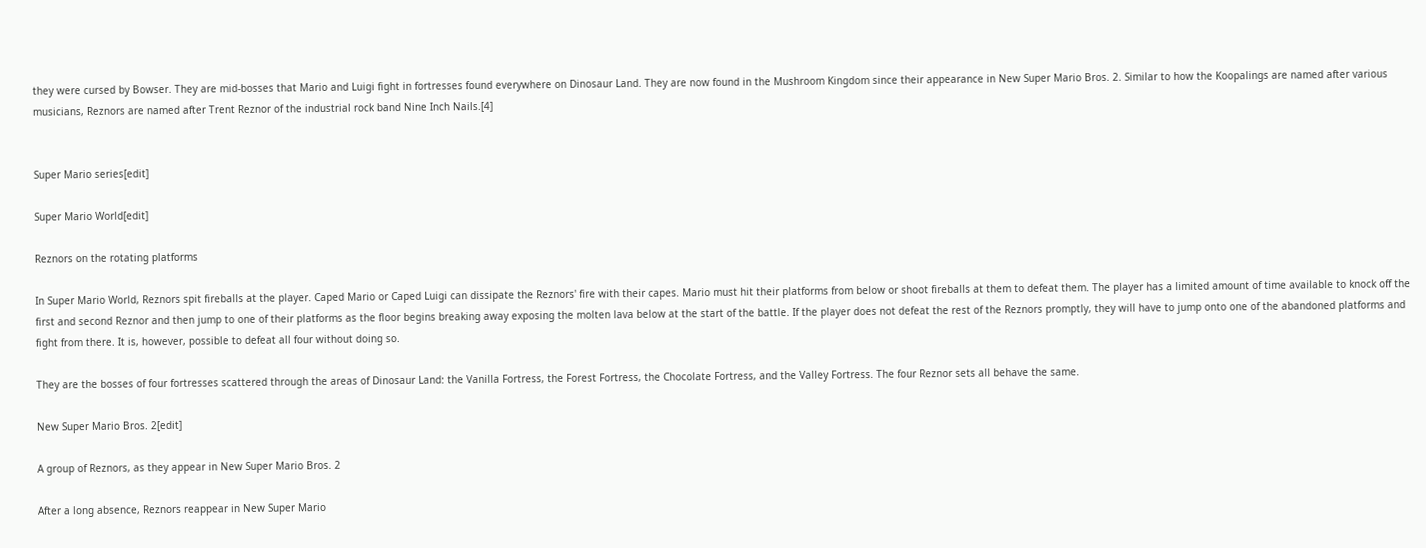they were cursed by Bowser. They are mid-bosses that Mario and Luigi fight in fortresses found everywhere on Dinosaur Land. They are now found in the Mushroom Kingdom since their appearance in New Super Mario Bros. 2. Similar to how the Koopalings are named after various musicians, Reznors are named after Trent Reznor of the industrial rock band Nine Inch Nails.[4]


Super Mario series[edit]

Super Mario World[edit]

Reznors on the rotating platforms

In Super Mario World, Reznors spit fireballs at the player. Caped Mario or Caped Luigi can dissipate the Reznors' fire with their capes. Mario must hit their platforms from below or shoot fireballs at them to defeat them. The player has a limited amount of time available to knock off the first and second Reznor and then jump to one of their platforms as the floor begins breaking away exposing the molten lava below at the start of the battle. If the player does not defeat the rest of the Reznors promptly, they will have to jump onto one of the abandoned platforms and fight from there. It is, however, possible to defeat all four without doing so.

They are the bosses of four fortresses scattered through the areas of Dinosaur Land: the Vanilla Fortress, the Forest Fortress, the Chocolate Fortress, and the Valley Fortress. The four Reznor sets all behave the same.

New Super Mario Bros. 2[edit]

A group of Reznors, as they appear in New Super Mario Bros. 2

After a long absence, Reznors reappear in New Super Mario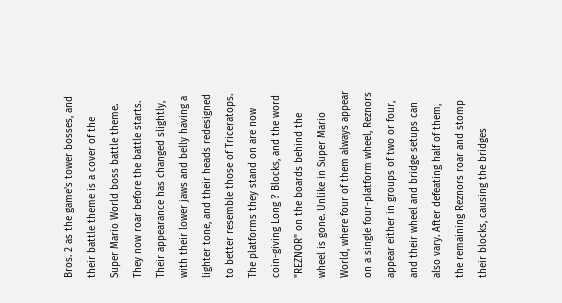Bros. 2 as the game's tower bosses, and their battle theme is a cover of the Super Mario World boss battle theme. They now roar before the battle starts. Their appearance has changed slightly, with their lower jaws and belly having a lighter tone, and their heads redesigned to better resemble those of Triceratops. The platforms they stand on are now coin-giving Long ? Blocks, and the word "REZNOR" on the boards behind the wheel is gone. Unlike in Super Mario World, where four of them always appear on a single four-platform wheel, Reznors appear either in groups of two or four, and their wheel and bridge setups can also vary. After defeating half of them, the remaining Reznors roar and stomp their blocks, causing the bridges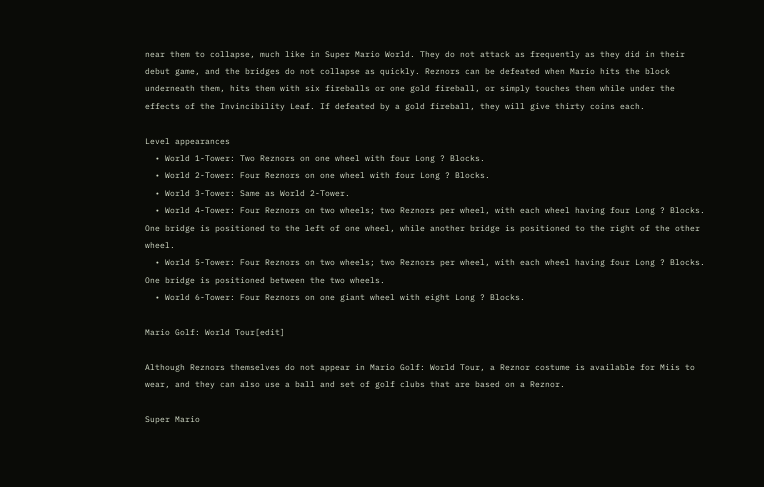near them to collapse, much like in Super Mario World. They do not attack as frequently as they did in their debut game, and the bridges do not collapse as quickly. Reznors can be defeated when Mario hits the block underneath them, hits them with six fireballs or one gold fireball, or simply touches them while under the effects of the Invincibility Leaf. If defeated by a gold fireball, they will give thirty coins each.

Level appearances
  • World 1-Tower: Two Reznors on one wheel with four Long ? Blocks.
  • World 2-Tower: Four Reznors on one wheel with four Long ? Blocks.
  • World 3-Tower: Same as World 2-Tower.
  • World 4-Tower: Four Reznors on two wheels; two Reznors per wheel, with each wheel having four Long ? Blocks. One bridge is positioned to the left of one wheel, while another bridge is positioned to the right of the other wheel.
  • World 5-Tower: Four Reznors on two wheels; two Reznors per wheel, with each wheel having four Long ? Blocks. One bridge is positioned between the two wheels.
  • World 6-Tower: Four Reznors on one giant wheel with eight Long ? Blocks.

Mario Golf: World Tour[edit]

Although Reznors themselves do not appear in Mario Golf: World Tour, a Reznor costume is available for Miis to wear, and they can also use a ball and set of golf clubs that are based on a Reznor.

Super Mario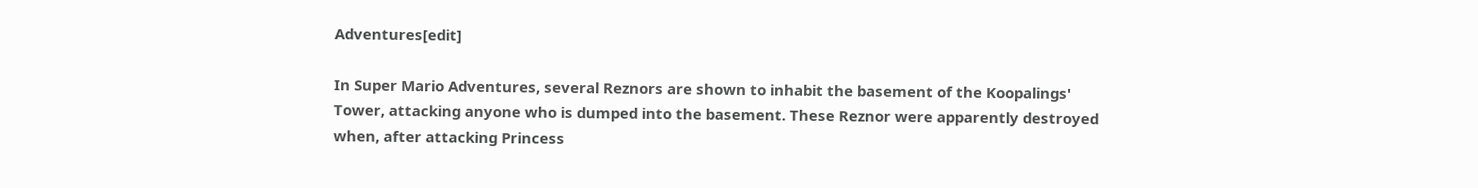Adventures[edit]

In Super Mario Adventures, several Reznors are shown to inhabit the basement of the Koopalings' Tower, attacking anyone who is dumped into the basement. These Reznor were apparently destroyed when, after attacking Princess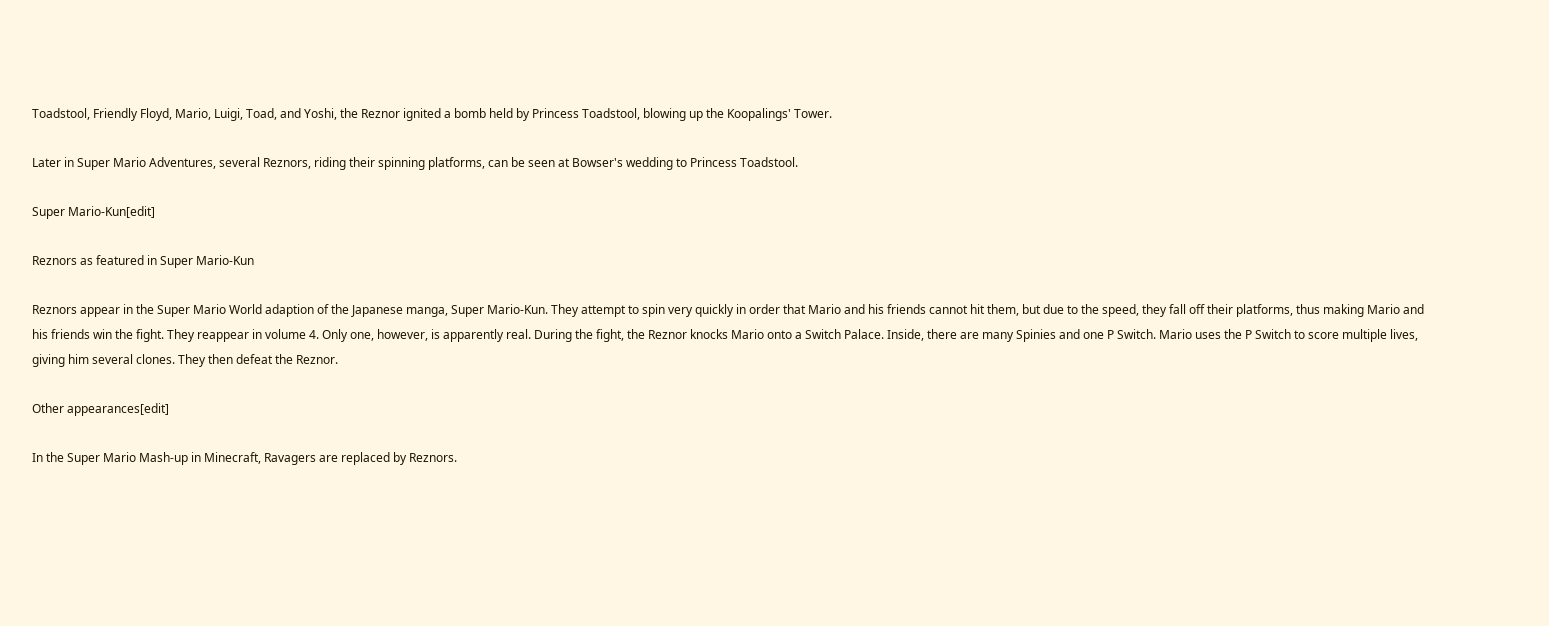Toadstool, Friendly Floyd, Mario, Luigi, Toad, and Yoshi, the Reznor ignited a bomb held by Princess Toadstool, blowing up the Koopalings' Tower.

Later in Super Mario Adventures, several Reznors, riding their spinning platforms, can be seen at Bowser's wedding to Princess Toadstool.

Super Mario-Kun[edit]

Reznors as featured in Super Mario-Kun

Reznors appear in the Super Mario World adaption of the Japanese manga, Super Mario-Kun. They attempt to spin very quickly in order that Mario and his friends cannot hit them, but due to the speed, they fall off their platforms, thus making Mario and his friends win the fight. They reappear in volume 4. Only one, however, is apparently real. During the fight, the Reznor knocks Mario onto a Switch Palace. Inside, there are many Spinies and one P Switch. Mario uses the P Switch to score multiple lives, giving him several clones. They then defeat the Reznor.

Other appearances[edit]

In the Super Mario Mash-up in Minecraft, Ravagers are replaced by Reznors.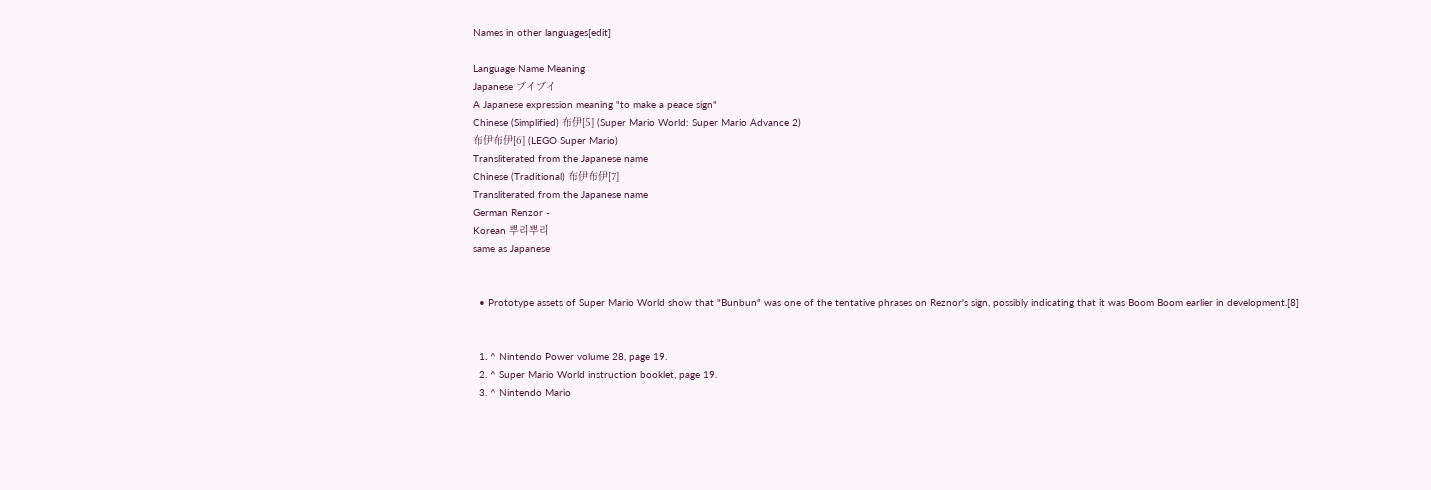Names in other languages[edit]

Language Name Meaning
Japanese ブイブイ
A Japanese expression meaning "to make a peace sign"
Chinese (Simplified) 布伊[5] (Super Mario World: Super Mario Advance 2)
布伊布伊[6] (LEGO Super Mario)
Transliterated from the Japanese name
Chinese (Traditional) 布伊布伊[7]
Transliterated from the Japanese name
German Renzor -
Korean 뿌리뿌리
same as Japanese


  • Prototype assets of Super Mario World show that "Bunbun" was one of the tentative phrases on Reznor's sign, possibly indicating that it was Boom Boom earlier in development.[8]


  1. ^ Nintendo Power volume 28, page 19.
  2. ^ Super Mario World instruction booklet, page 19.
  3. ^ Nintendo Mario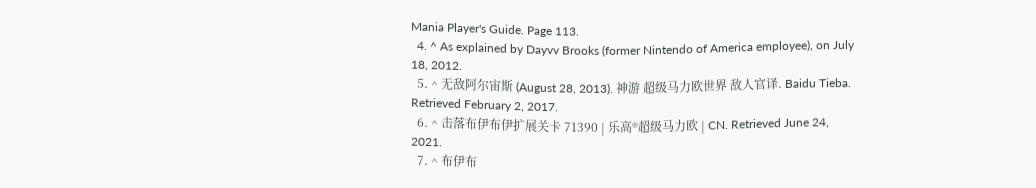Mania Player's Guide. Page 113.
  4. ^ As explained by Dayvv Brooks (former Nintendo of America employee), on July 18, 2012.
  5. ^ 无敌阿尔宙斯 (August 28, 2013). 神游 超级马力欧世界 敌人官译. Baidu Tieba. Retrieved February 2, 2017.
  6. ^ 击落布伊布伊扩展关卡 71390 | 乐高®超级马力欧 | CN. Retrieved June 24, 2021.
  7. ^ 布伊布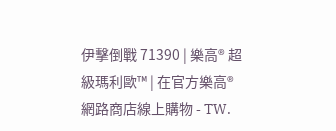伊擊倒戰 71390 | 樂高® 超級瑪利歐™ | 在官方樂高® 網路商店線上購物 - TW.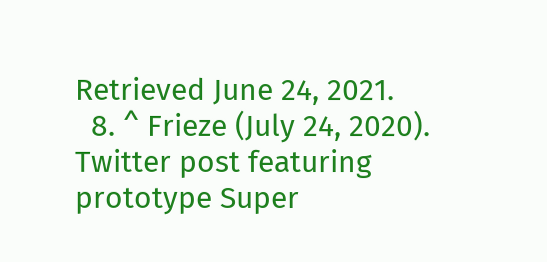Retrieved June 24, 2021.
  8. ^ Frieze (July 24, 2020). Twitter post featuring prototype Super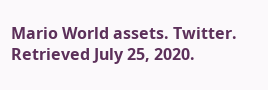Mario World assets. Twitter. Retrieved July 25, 2020.